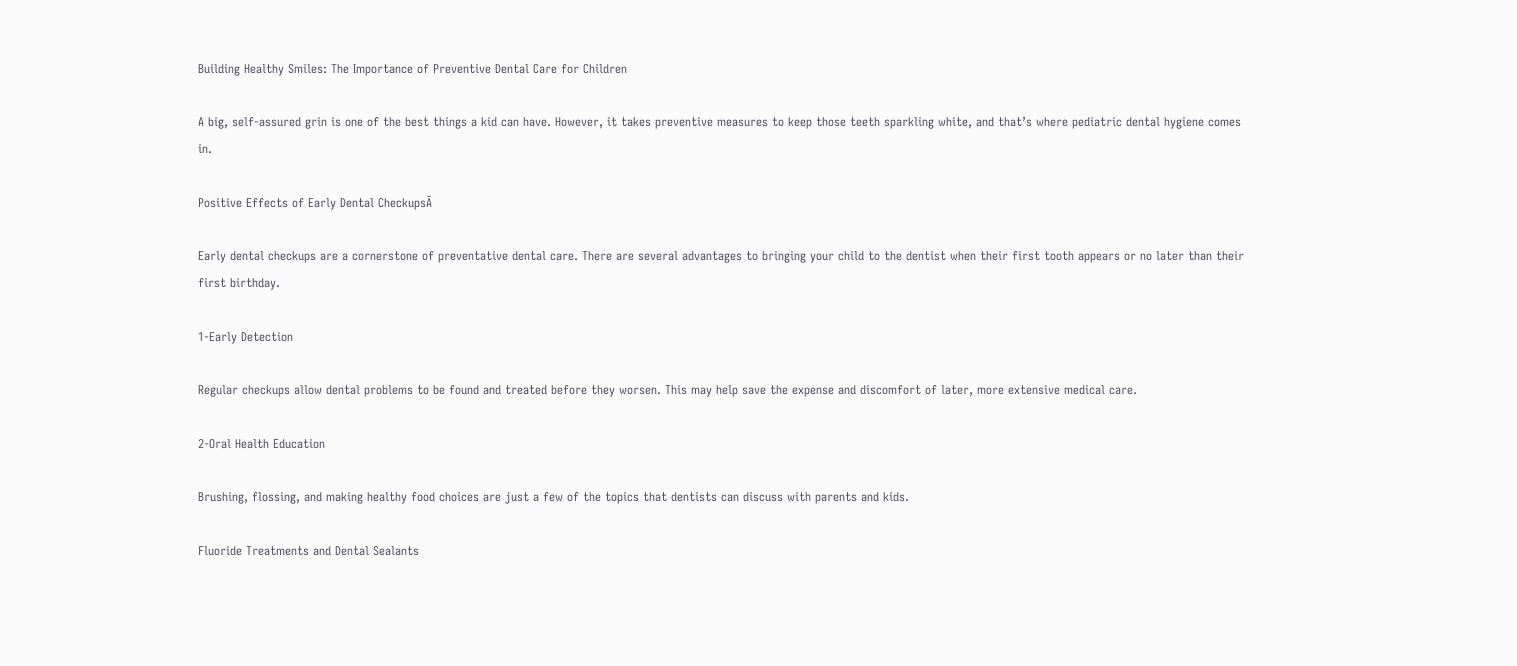Building Healthy Smiles: The Importance of Preventive Dental Care for Children

A big, self-assured grin is one of the best things a kid can have. However, it takes preventive measures to keep those teeth sparkling white, and that’s where pediatric dental hygiene comes in.

Positive Effects of Early Dental CheckupsĀ

Early dental checkups are a cornerstone of preventative dental care. There are several advantages to bringing your child to the dentist when their first tooth appears or no later than their first birthday.

1-Early Detection

Regular checkups allow dental problems to be found and treated before they worsen. This may help save the expense and discomfort of later, more extensive medical care.

2-Oral Health Education

Brushing, flossing, and making healthy food choices are just a few of the topics that dentists can discuss with parents and kids.

Fluoride Treatments and Dental Sealants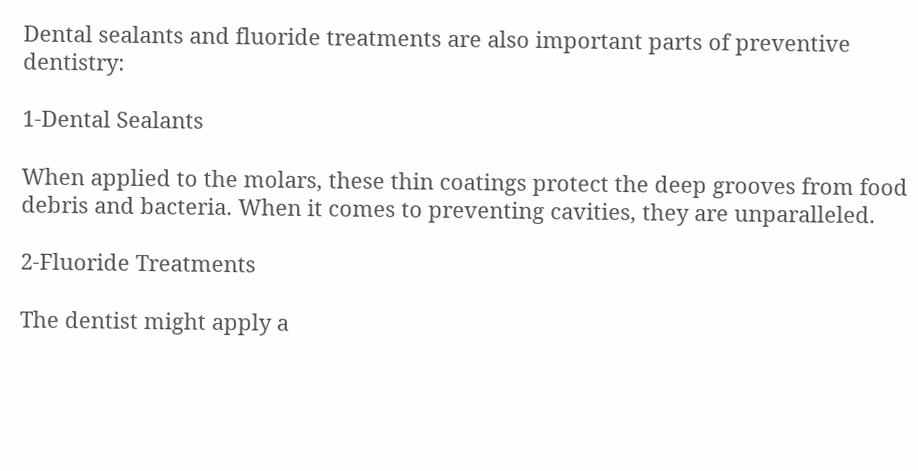Dental sealants and fluoride treatments are also important parts of preventive dentistry:

1-Dental Sealants

When applied to the molars, these thin coatings protect the deep grooves from food debris and bacteria. When it comes to preventing cavities, they are unparalleled.

2-Fluoride Treatments

The dentist might apply a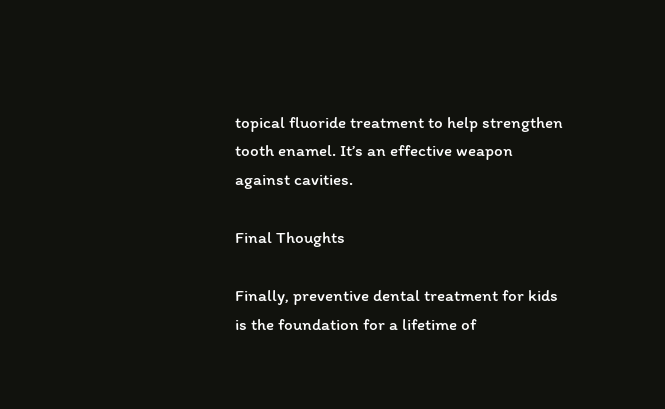topical fluoride treatment to help strengthen tooth enamel. It’s an effective weapon against cavities.

Final Thoughts

Finally, preventive dental treatment for kids is the foundation for a lifetime of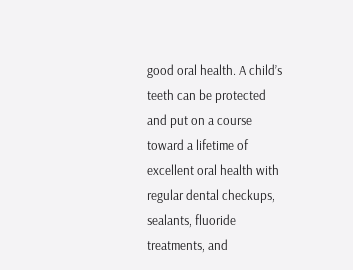good oral health. A child’s teeth can be protected and put on a course toward a lifetime of excellent oral health with regular dental checkups, sealants, fluoride treatments, and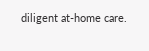diligent at-home care.